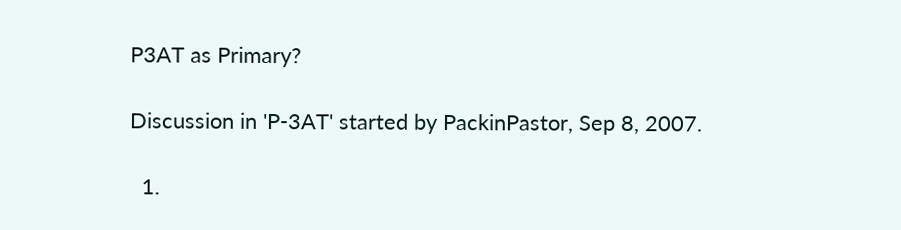P3AT as Primary?

Discussion in 'P-3AT' started by PackinPastor, Sep 8, 2007.

  1.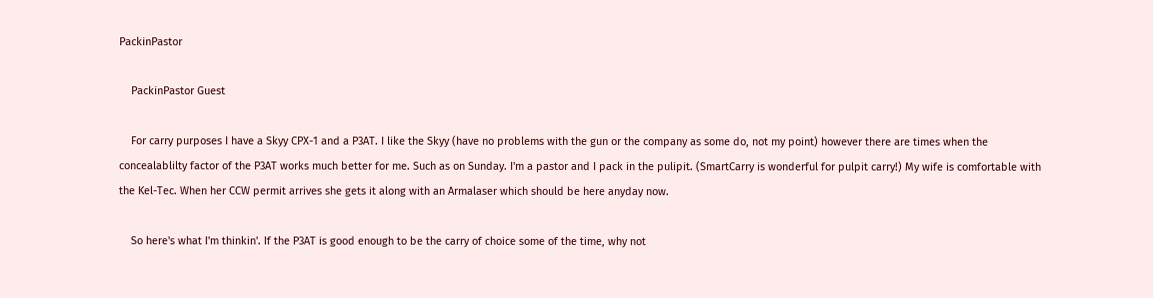PackinPastor

    PackinPastor Guest

    For carry purposes I have a Skyy CPX-1 and a P3AT. I like the Skyy (have no problems with the gun or the company as some do, not my point) however there are times when the concealablilty factor of the P3AT works much better for me. Such as on Sunday. I'm a pastor and I pack in the pulipit. (SmartCarry is wonderful for pulpit carry!) My wife is comfortable with the Kel-Tec. When her CCW permit arrives she gets it along with an Armalaser which should be here anyday now.

    So here's what I'm thinkin'. If the P3AT is good enough to be the carry of choice some of the time, why not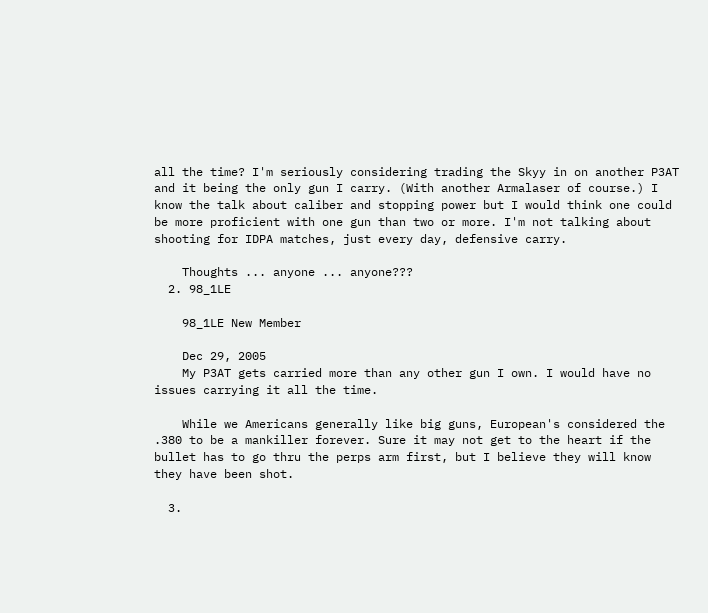all the time? I'm seriously considering trading the Skyy in on another P3AT and it being the only gun I carry. (With another Armalaser of course.) I know the talk about caliber and stopping power but I would think one could be more proficient with one gun than two or more. I'm not talking about shooting for IDPA matches, just every day, defensive carry.

    Thoughts ... anyone ... anyone???
  2. 98_1LE

    98_1LE New Member

    Dec 29, 2005
    My P3AT gets carried more than any other gun I own. I would have no issues carrying it all the time.

    While we Americans generally like big guns, European's considered the .380 to be a mankiller forever. Sure it may not get to the heart if the bullet has to go thru the perps arm first, but I believe they will know they have been shot.

  3.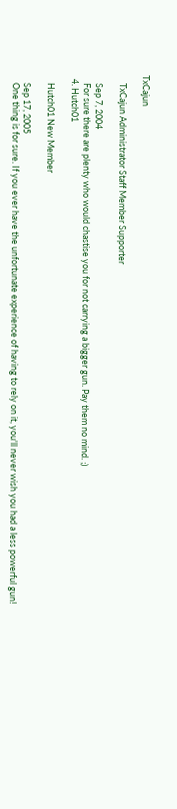TxCajun

    TxCajun Administrator Staff Member Supporter

    Sep 7, 2004
    For sure there are plenty who would chastise you for not carrying a bigger gun. Pay them no mind. ;)
  4. Hutch01

    Hutch01 New Member

    Sep 17, 2005
    One thing is for sure. If you ever have the unfortunate experience of having to rely on it, you'll never wish you had a less powerful gun!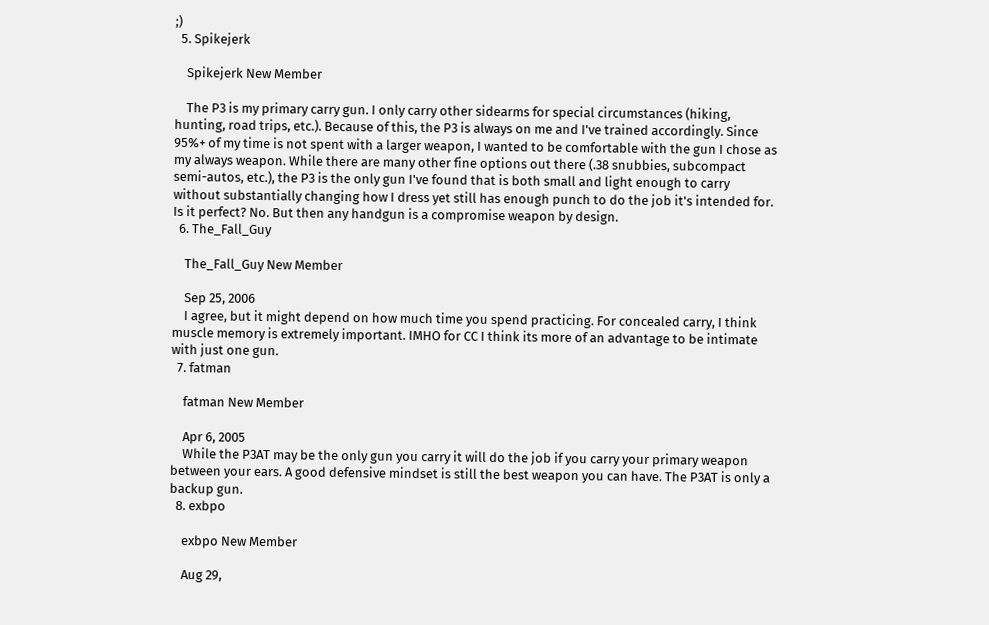;)
  5. Spikejerk

    Spikejerk New Member

    The P3 is my primary carry gun. I only carry other sidearms for special circumstances (hiking, hunting, road trips, etc.). Because of this, the P3 is always on me and I've trained accordingly. Since 95%+ of my time is not spent with a larger weapon, I wanted to be comfortable with the gun I chose as my always weapon. While there are many other fine options out there (.38 snubbies, subcompact semi-autos, etc.), the P3 is the only gun I've found that is both small and light enough to carry without substantially changing how I dress yet still has enough punch to do the job it's intended for. Is it perfect? No. But then any handgun is a compromise weapon by design.
  6. The_Fall_Guy

    The_Fall_Guy New Member

    Sep 25, 2006
    I agree, but it might depend on how much time you spend practicing. For concealed carry, I think muscle memory is extremely important. IMHO for CC I think its more of an advantage to be intimate with just one gun.
  7. fatman

    fatman New Member

    Apr 6, 2005
    While the P3AT may be the only gun you carry it will do the job if you carry your primary weapon between your ears. A good defensive mindset is still the best weapon you can have. The P3AT is only a backup gun.
  8. exbpo

    exbpo New Member

    Aug 29,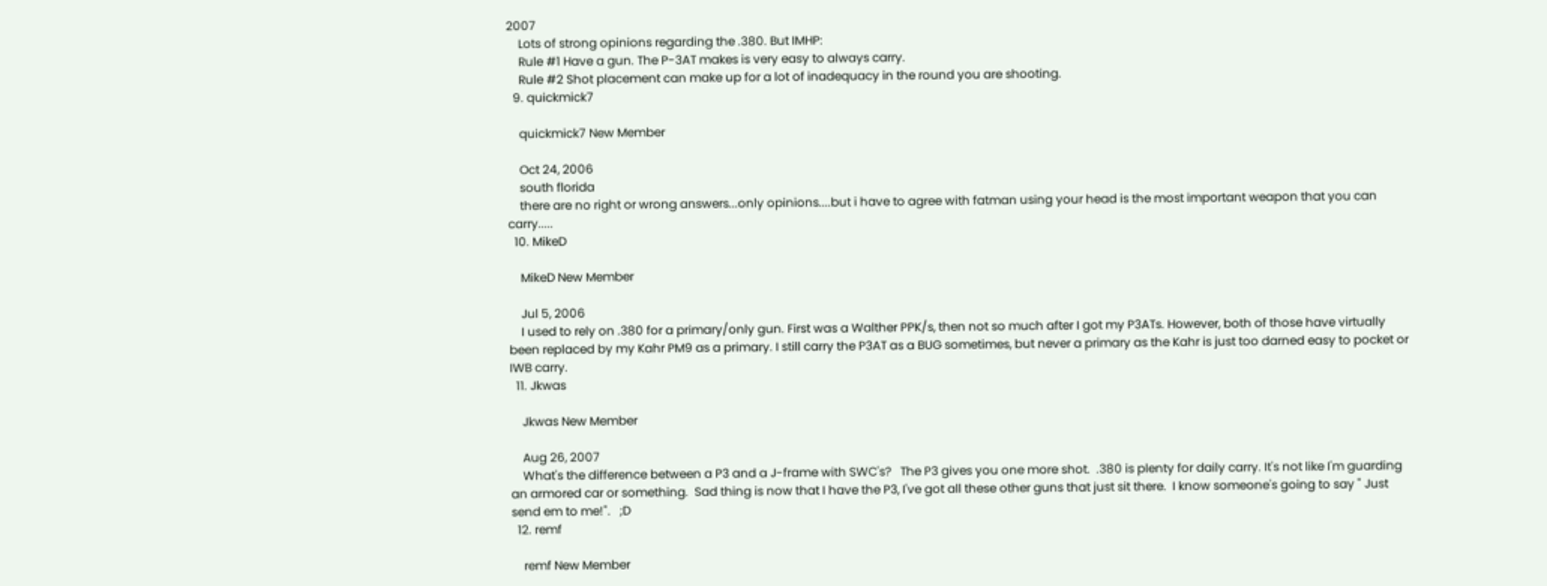2007
    Lots of strong opinions regarding the .380. But IMHP:
    Rule #1 Have a gun. The P-3AT makes is very easy to always carry.
    Rule #2 Shot placement can make up for a lot of inadequacy in the round you are shooting.
  9. quickmick7

    quickmick7 New Member

    Oct 24, 2006
    south florida
    there are no right or wrong answers...only opinions....but i have to agree with fatman using your head is the most important weapon that you can carry.....
  10. MikeD

    MikeD New Member

    Jul 5, 2006
    I used to rely on .380 for a primary/only gun. First was a Walther PPK/s, then not so much after I got my P3ATs. However, both of those have virtually been replaced by my Kahr PM9 as a primary. I still carry the P3AT as a BUG sometimes, but never a primary as the Kahr is just too darned easy to pocket or IWB carry.
  11. Jkwas

    Jkwas New Member

    Aug 26, 2007
    What's the difference between a P3 and a J-frame with SWC's?   The P3 gives you one more shot.  .380 is plenty for daily carry. It's not like I'm guarding an armored car or something.  Sad thing is now that I have the P3, I've got all these other guns that just sit there.  I know someone's going to say " Just send em to me!".   ;D
  12. remf

    remf New Member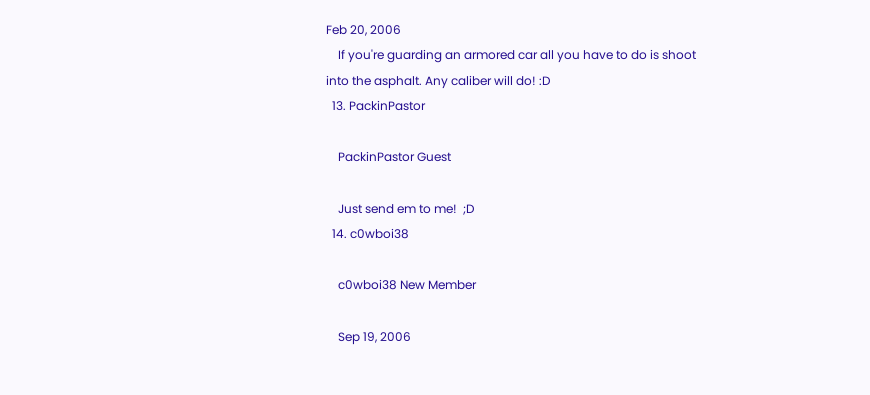Feb 20, 2006
    If you're guarding an armored car all you have to do is shoot into the asphalt. Any caliber will do! :D
  13. PackinPastor

    PackinPastor Guest

    Just send em to me!  ;D
  14. c0wboi38

    c0wboi38 New Member

    Sep 19, 2006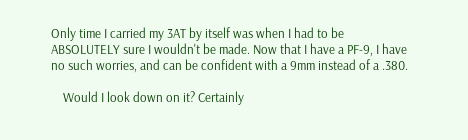Only time I carried my 3AT by itself was when I had to be ABSOLUTELY sure I wouldn't be made. Now that I have a PF-9, I have no such worries, and can be confident with a 9mm instead of a .380.

    Would I look down on it? Certainly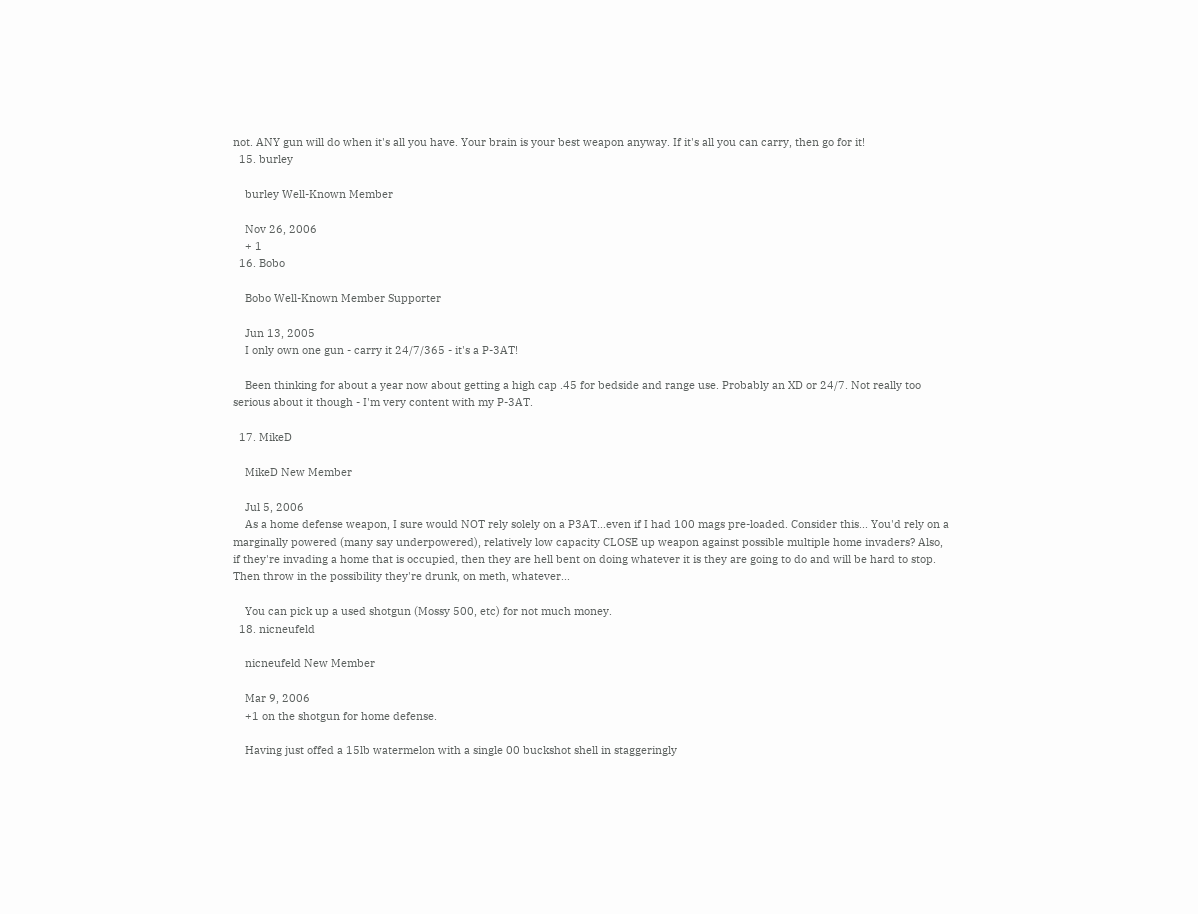not. ANY gun will do when it's all you have. Your brain is your best weapon anyway. If it's all you can carry, then go for it!
  15. burley

    burley Well-Known Member

    Nov 26, 2006
    + 1
  16. Bobo

    Bobo Well-Known Member Supporter

    Jun 13, 2005
    I only own one gun - carry it 24/7/365 - it's a P-3AT!

    Been thinking for about a year now about getting a high cap .45 for bedside and range use. Probably an XD or 24/7. Not really too serious about it though - I'm very content with my P-3AT.

  17. MikeD

    MikeD New Member

    Jul 5, 2006
    As a home defense weapon, I sure would NOT rely solely on a P3AT...even if I had 100 mags pre-loaded. Consider this... You'd rely on a marginally powered (many say underpowered), relatively low capacity CLOSE up weapon against possible multiple home invaders? Also, if they're invading a home that is occupied, then they are hell bent on doing whatever it is they are going to do and will be hard to stop. Then throw in the possibility they're drunk, on meth, whatever...

    You can pick up a used shotgun (Mossy 500, etc) for not much money.
  18. nicneufeld

    nicneufeld New Member

    Mar 9, 2006
    +1 on the shotgun for home defense.

    Having just offed a 15lb watermelon with a single 00 buckshot shell in staggeringly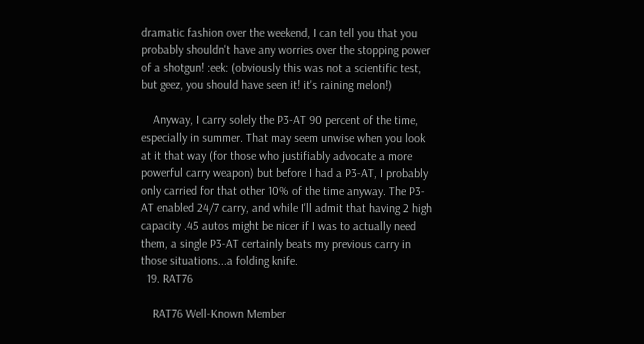dramatic fashion over the weekend, I can tell you that you probably shouldn't have any worries over the stopping power of a shotgun! :eek: (obviously this was not a scientific test, but geez, you should have seen it! it's raining melon!)

    Anyway, I carry solely the P3-AT 90 percent of the time, especially in summer. That may seem unwise when you look at it that way (for those who justifiably advocate a more powerful carry weapon) but before I had a P3-AT, I probably only carried for that other 10% of the time anyway. The P3-AT enabled 24/7 carry, and while I'll admit that having 2 high capacity .45 autos might be nicer if I was to actually need them, a single P3-AT certainly beats my previous carry in those situations...a folding knife.
  19. RAT76

    RAT76 Well-Known Member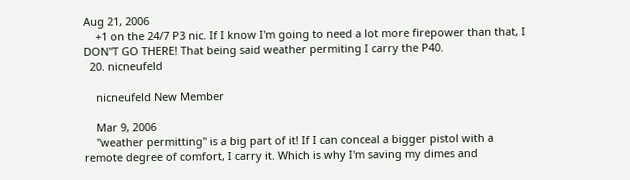Aug 21, 2006
    +1 on the 24/7 P3 nic. If I know I'm going to need a lot more firepower than that, I DON"T GO THERE! That being said weather permiting I carry the P40.
  20. nicneufeld

    nicneufeld New Member

    Mar 9, 2006
    "weather permitting" is a big part of it! If I can conceal a bigger pistol with a remote degree of comfort, I carry it. Which is why I'm saving my dimes and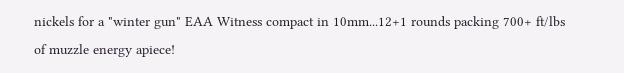nickels for a "winter gun" EAA Witness compact in 10mm...12+1 rounds packing 700+ ft/lbs of muzzle energy apiece!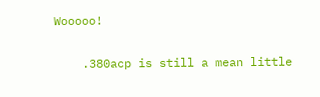Wooooo!

    .380acp is still a mean little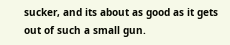sucker, and its about as good as it gets out of such a small gun.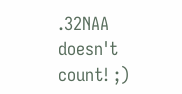.32NAA doesn't count! ;)